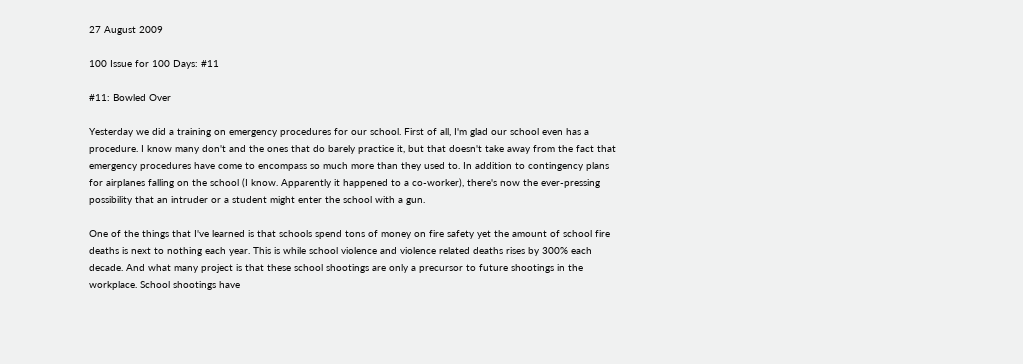27 August 2009

100 Issue for 100 Days: #11

#11: Bowled Over

Yesterday we did a training on emergency procedures for our school. First of all, I'm glad our school even has a procedure. I know many don't and the ones that do barely practice it, but that doesn't take away from the fact that emergency procedures have come to encompass so much more than they used to. In addition to contingency plans for airplanes falling on the school (I know. Apparently it happened to a co-worker), there's now the ever-pressing possibility that an intruder or a student might enter the school with a gun.

One of the things that I've learned is that schools spend tons of money on fire safety yet the amount of school fire deaths is next to nothing each year. This is while school violence and violence related deaths rises by 300% each decade. And what many project is that these school shootings are only a precursor to future shootings in the workplace. School shootings have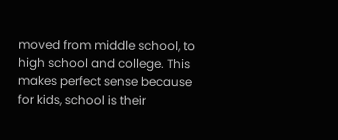moved from middle school, to high school and college. This makes perfect sense because for kids, school is their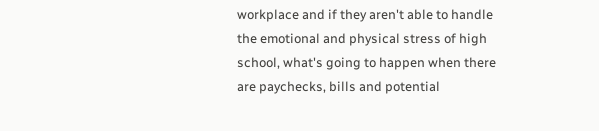workplace and if they aren't able to handle the emotional and physical stress of high school, what's going to happen when there are paychecks, bills and potential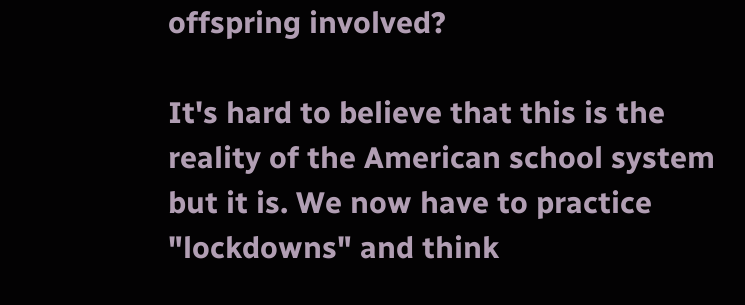offspring involved?

It's hard to believe that this is the reality of the American school system but it is. We now have to practice "lockdowns" and think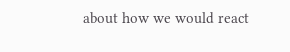about how we would react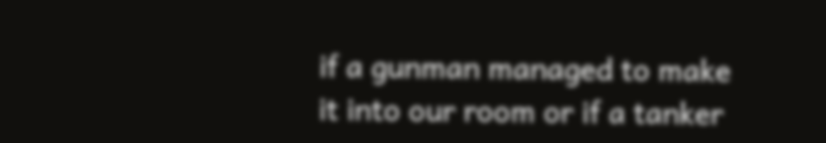if a gunman managed to make it into our room or if a tanker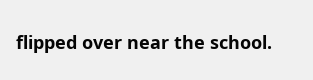flipped over near the school.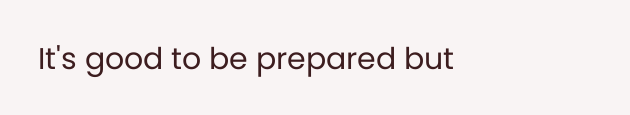It's good to be prepared but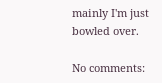mainly I'm just bowled over.

No comments: